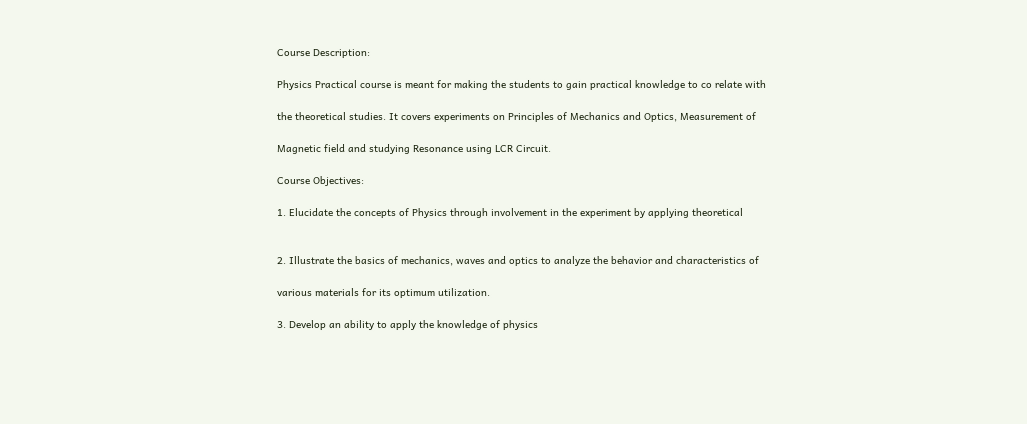Course Description:

Physics Practical course is meant for making the students to gain practical knowledge to co relate with

the theoretical studies. It covers experiments on Principles of Mechanics and Optics, Measurement of

Magnetic field and studying Resonance using LCR Circuit.

Course Objectives:

1. Elucidate the concepts of Physics through involvement in the experiment by applying theoretical


2. Illustrate the basics of mechanics, waves and optics to analyze the behavior and characteristics of

various materials for its optimum utilization.

3. Develop an ability to apply the knowledge of physics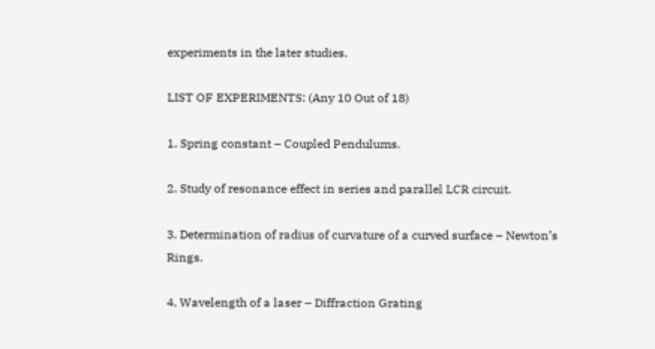experiments in the later studies.

LIST OF EXPERIMENTS: (Any 10 Out of 18)

1. Spring constant – Coupled Pendulums.

2. Study of resonance effect in series and parallel LCR circuit.

3. Determination of radius of curvature of a curved surface – Newton’s Rings.

4. Wavelength of a laser – Diffraction Grating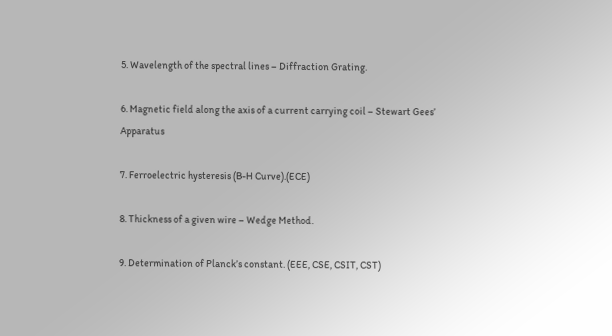5. Wavelength of the spectral lines – Diffraction Grating.

6. Magnetic field along the axis of a current carrying coil – Stewart Gees’ Apparatus

7. Ferroelectric hysteresis (B-H Curve).(ECE)

8. Thickness of a given wire – Wedge Method.

9. Determination of Planck’s constant. (EEE, CSE, CSIT, CST)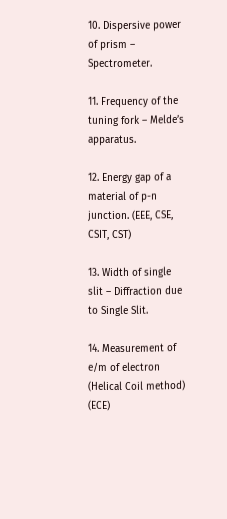10. Dispersive power of prism – Spectrometer.

11. Frequency of the tuning fork – Melde’s apparatus.

12. Energy gap of a material of p-n junction. (EEE, CSE, CSIT, CST)

13. Width of single slit – Diffraction due to Single Slit.

14. Measurement of e/m of electron (Helical Coil method) (ECE)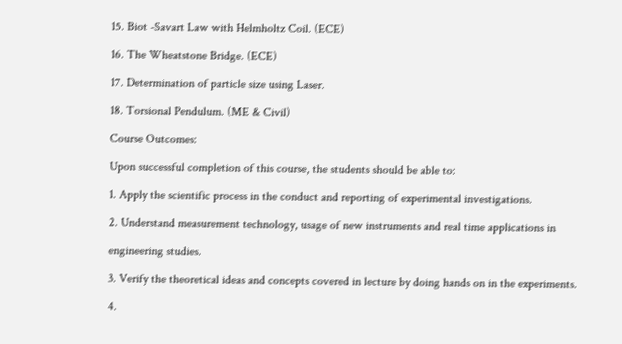15. Biot -Savart Law with Helmholtz Coil. (ECE)

16. The Wheatstone Bridge. (ECE)

17. Determination of particle size using Laser.

18. Torsional Pendulum. (ME & Civil)

Course Outcomes:

Upon successful completion of this course, the students should be able to:

1. Apply the scientific process in the conduct and reporting of experimental investigations.

2. Understand measurement technology, usage of new instruments and real time applications in

engineering studies.

3. Verify the theoretical ideas and concepts covered in lecture by doing hands on in the experiments.

4.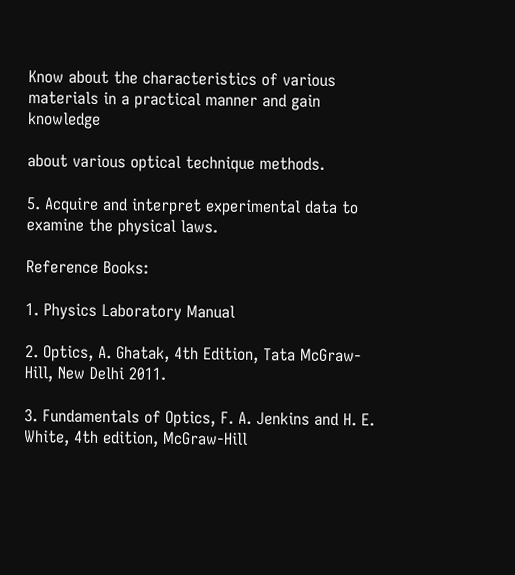Know about the characteristics of various materials in a practical manner and gain knowledge

about various optical technique methods.

5. Acquire and interpret experimental data to examine the physical laws.

Reference Books:

1. Physics Laboratory Manual

2. Optics, A. Ghatak, 4th Edition, Tata McGraw-Hill, New Delhi 2011.

3. Fundamentals of Optics, F. A. Jenkins and H. E. White, 4th edition, McGraw-Hill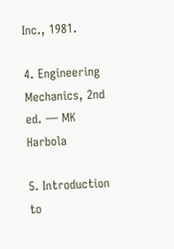Inc., 1981.

4. Engineering Mechanics, 2nd ed. — MK Harbola

5. Introduction to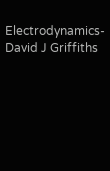Electrodynamics- David J Griffiths